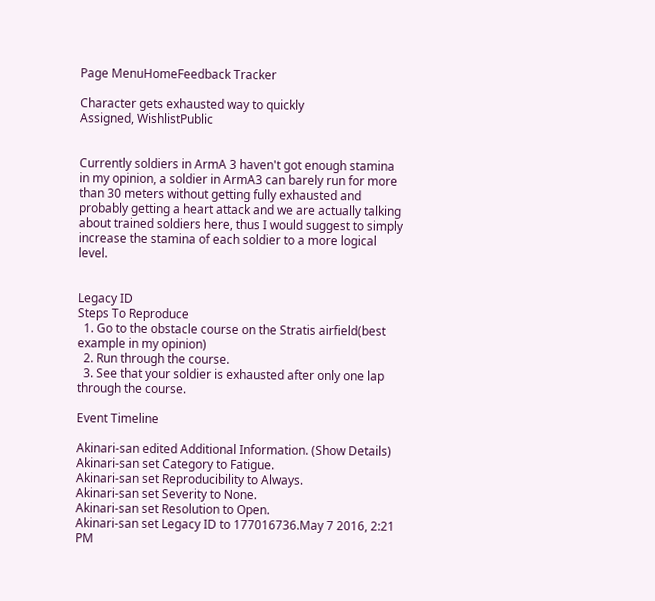Page MenuHomeFeedback Tracker

Character gets exhausted way to quickly
Assigned, WishlistPublic


Currently soldiers in ArmA 3 haven't got enough stamina in my opinion, a soldier in ArmA3 can barely run for more than 30 meters without getting fully exhausted and probably getting a heart attack and we are actually talking about trained soldiers here, thus I would suggest to simply increase the stamina of each soldier to a more logical level.


Legacy ID
Steps To Reproduce
  1. Go to the obstacle course on the Stratis airfield(best example in my opinion)
  2. Run through the course.
  3. See that your soldier is exhausted after only one lap through the course.

Event Timeline

Akinari-san edited Additional Information. (Show Details)
Akinari-san set Category to Fatigue.
Akinari-san set Reproducibility to Always.
Akinari-san set Severity to None.
Akinari-san set Resolution to Open.
Akinari-san set Legacy ID to 177016736.May 7 2016, 2:21 PM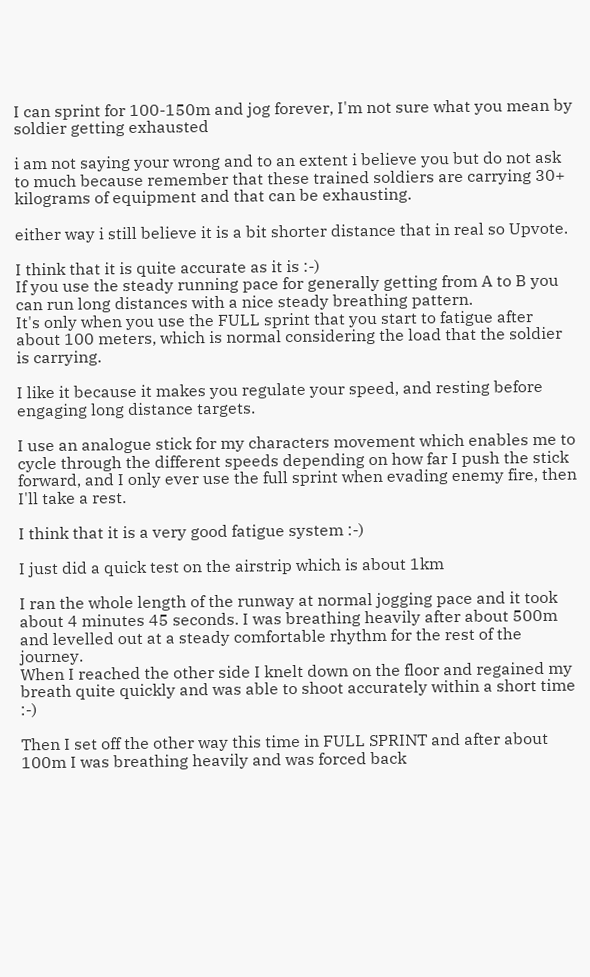I can sprint for 100-150m and jog forever, I'm not sure what you mean by soldier getting exhausted

i am not saying your wrong and to an extent i believe you but do not ask to much because remember that these trained soldiers are carrying 30+ kilograms of equipment and that can be exhausting.

either way i still believe it is a bit shorter distance that in real so Upvote.

I think that it is quite accurate as it is :-)
If you use the steady running pace for generally getting from A to B you can run long distances with a nice steady breathing pattern.
It's only when you use the FULL sprint that you start to fatigue after about 100 meters, which is normal considering the load that the soldier is carrying.

I like it because it makes you regulate your speed, and resting before engaging long distance targets.

I use an analogue stick for my characters movement which enables me to cycle through the different speeds depending on how far I push the stick forward, and I only ever use the full sprint when evading enemy fire, then I'll take a rest.

I think that it is a very good fatigue system :-)

I just did a quick test on the airstrip which is about 1km

I ran the whole length of the runway at normal jogging pace and it took about 4 minutes 45 seconds. I was breathing heavily after about 500m and levelled out at a steady comfortable rhythm for the rest of the journey.
When I reached the other side I knelt down on the floor and regained my breath quite quickly and was able to shoot accurately within a short time :-)

Then I set off the other way this time in FULL SPRINT and after about 100m I was breathing heavily and was forced back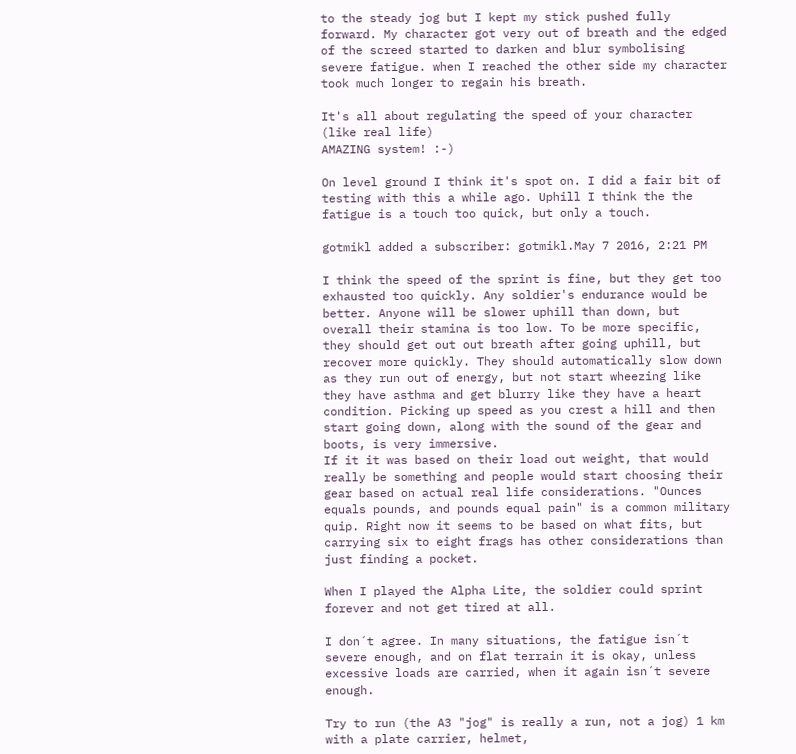to the steady jog but I kept my stick pushed fully forward. My character got very out of breath and the edged of the screed started to darken and blur symbolising severe fatigue. when I reached the other side my character took much longer to regain his breath.

It's all about regulating the speed of your character (like real life)
AMAZING system! :-)

On level ground I think it's spot on. I did a fair bit of testing with this a while ago. Uphill I think the the fatigue is a touch too quick, but only a touch.

gotmikl added a subscriber: gotmikl.May 7 2016, 2:21 PM

I think the speed of the sprint is fine, but they get too exhausted too quickly. Any soldier's endurance would be better. Anyone will be slower uphill than down, but overall their stamina is too low. To be more specific, they should get out out breath after going uphill, but recover more quickly. They should automatically slow down as they run out of energy, but not start wheezing like they have asthma and get blurry like they have a heart condition. Picking up speed as you crest a hill and then start going down, along with the sound of the gear and boots, is very immersive.
If it it was based on their load out weight, that would really be something and people would start choosing their gear based on actual real life considerations. "Ounces equals pounds, and pounds equal pain" is a common military quip. Right now it seems to be based on what fits, but carrying six to eight frags has other considerations than just finding a pocket.

When I played the Alpha Lite, the soldier could sprint forever and not get tired at all.

I don´t agree. In many situations, the fatigue isn´t severe enough, and on flat terrain it is okay, unless excessive loads are carried, when it again isn´t severe enough.

Try to run (the A3 "jog" is really a run, not a jog) 1 km with a plate carrier, helmet,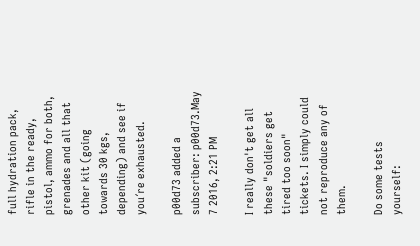full hydration pack, rifle in the ready, pistol, ammo for both, grenades and all that other kit (going towards 30 kgs, depending) and see if you´re exhausted.

p00d73 added a subscriber: p00d73.May 7 2016, 2:21 PM

I really don't get all these "soldiers get tired too soon" tickets. I simply could not reproduce any of them.

Do some tests yourself: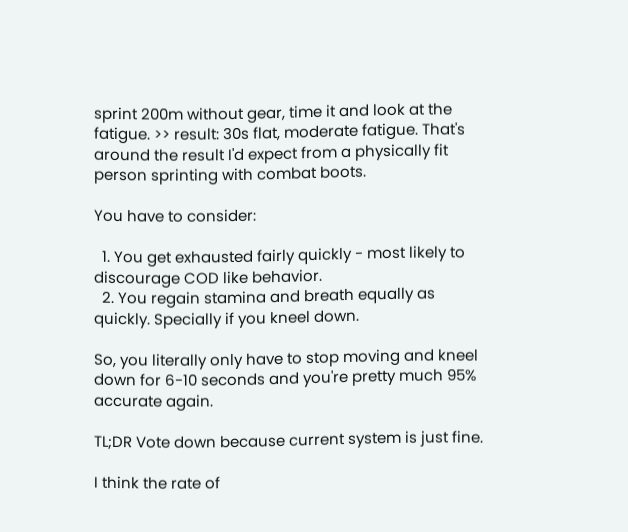sprint 200m without gear, time it and look at the fatigue. >> result: 30s flat, moderate fatigue. That's around the result I'd expect from a physically fit person sprinting with combat boots.

You have to consider:

  1. You get exhausted fairly quickly - most likely to discourage COD like behavior.
  2. You regain stamina and breath equally as quickly. Specially if you kneel down.

So, you literally only have to stop moving and kneel down for 6-10 seconds and you're pretty much 95% accurate again.

TL;DR Vote down because current system is just fine.

I think the rate of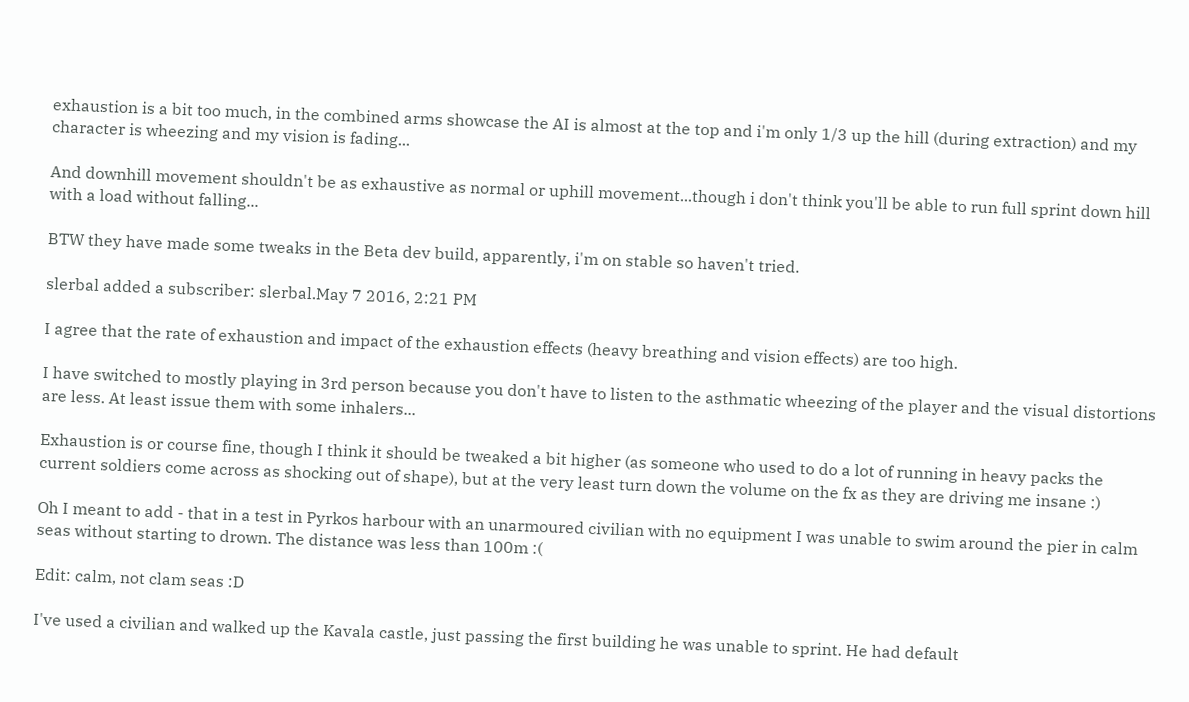exhaustion is a bit too much, in the combined arms showcase the AI is almost at the top and i'm only 1/3 up the hill (during extraction) and my character is wheezing and my vision is fading...

And downhill movement shouldn't be as exhaustive as normal or uphill movement...though i don't think you'll be able to run full sprint down hill with a load without falling...

BTW they have made some tweaks in the Beta dev build, apparently, i'm on stable so haven't tried.

slerbal added a subscriber: slerbal.May 7 2016, 2:21 PM

I agree that the rate of exhaustion and impact of the exhaustion effects (heavy breathing and vision effects) are too high.

I have switched to mostly playing in 3rd person because you don't have to listen to the asthmatic wheezing of the player and the visual distortions are less. At least issue them with some inhalers...

Exhaustion is or course fine, though I think it should be tweaked a bit higher (as someone who used to do a lot of running in heavy packs the current soldiers come across as shocking out of shape), but at the very least turn down the volume on the fx as they are driving me insane :)

Oh I meant to add - that in a test in Pyrkos harbour with an unarmoured civilian with no equipment I was unable to swim around the pier in calm seas without starting to drown. The distance was less than 100m :(

Edit: calm, not clam seas :D

I've used a civilian and walked up the Kavala castle, just passing the first building he was unable to sprint. He had default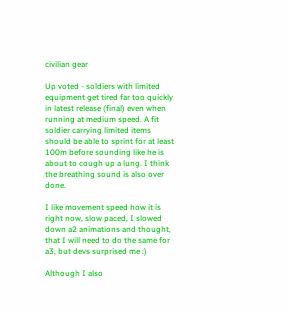civilian gear

Up voted - soldiers with limited equipment get tired far too quickly in latest release (final) even when running at medium speed. A fit soldier carrying limited items should be able to sprint for at least 100m before sounding like he is about to cough up a lung. I think the breathing sound is also over done.

I like movement speed how it is right now, slow paced, I slowed down a2 animations and thought, that I will need to do the same for a3, but devs surprised me :)

Although I also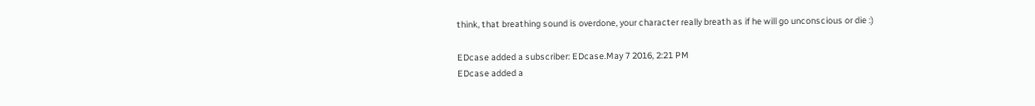think, that breathing sound is overdone, your character really breath as if he will go unconscious or die :)

EDcase added a subscriber: EDcase.May 7 2016, 2:21 PM
EDcase added a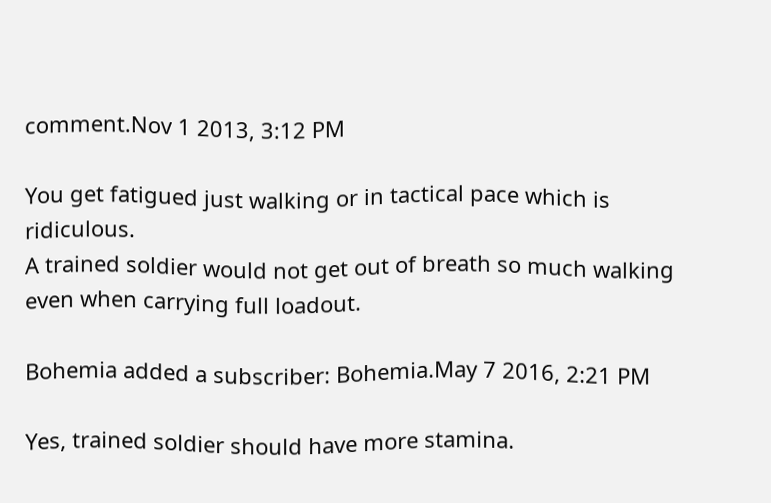comment.Nov 1 2013, 3:12 PM

You get fatigued just walking or in tactical pace which is ridiculous.
A trained soldier would not get out of breath so much walking even when carrying full loadout.

Bohemia added a subscriber: Bohemia.May 7 2016, 2:21 PM

Yes, trained soldier should have more stamina.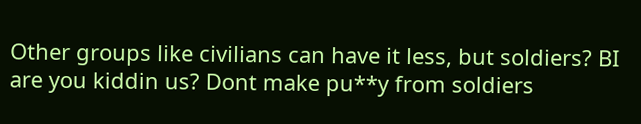Other groups like civilians can have it less, but soldiers? BI are you kiddin us? Dont make pu**y from soldiers